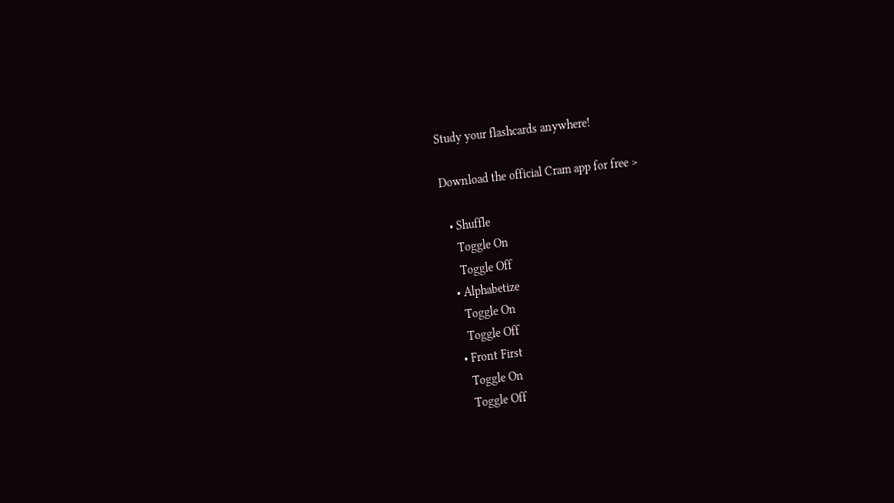Study your flashcards anywhere!

Download the official Cram app for free >

  • Shuffle
    Toggle On
    Toggle Off
  • Alphabetize
    Toggle On
    Toggle Off
  • Front First
    Toggle On
    Toggle Off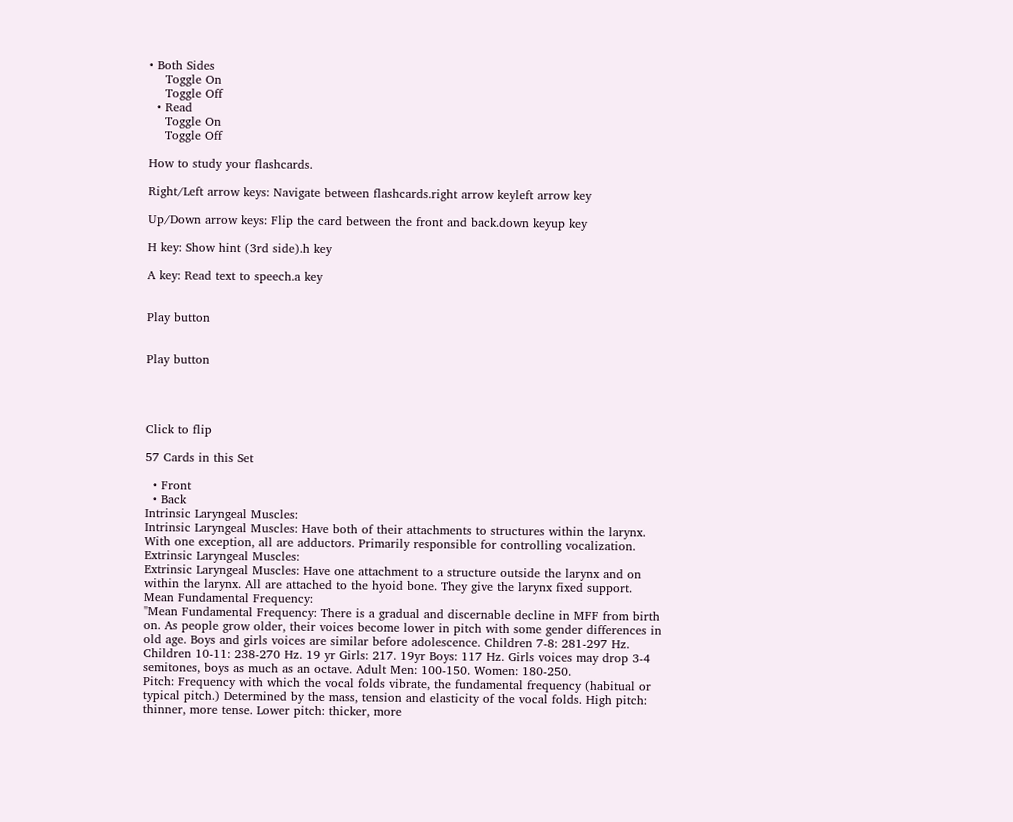• Both Sides
    Toggle On
    Toggle Off
  • Read
    Toggle On
    Toggle Off

How to study your flashcards.

Right/Left arrow keys: Navigate between flashcards.right arrow keyleft arrow key

Up/Down arrow keys: Flip the card between the front and back.down keyup key

H key: Show hint (3rd side).h key

A key: Read text to speech.a key


Play button


Play button




Click to flip

57 Cards in this Set

  • Front
  • Back
Intrinsic Laryngeal Muscles:
Intrinsic Laryngeal Muscles: Have both of their attachments to structures within the larynx. With one exception, all are adductors. Primarily responsible for controlling vocalization.
Extrinsic Laryngeal Muscles:
Extrinsic Laryngeal Muscles: Have one attachment to a structure outside the larynx and on within the larynx. All are attached to the hyoid bone. They give the larynx fixed support.
Mean Fundamental Frequency:
"Mean Fundamental Frequency: There is a gradual and discernable decline in MFF from birth on. As people grow older, their voices become lower in pitch with some gender differences in old age. Boys and girls voices are similar before adolescence. Children 7-8: 281-297 Hz. Children 10-11: 238-270 Hz. 19 yr Girls: 217. 19yr Boys: 117 Hz. Girls voices may drop 3-4 semitones, boys as much as an octave. Adult Men: 100-150. Women: 180-250.
Pitch: Frequency with which the vocal folds vibrate, the fundamental frequency (habitual or typical pitch.) Determined by the mass, tension and elasticity of the vocal folds. High pitch: thinner, more tense. Lower pitch: thicker, more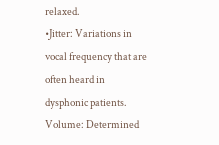relaxed.
•Jitter: Variations in vocal frequency that are often heard in dysphonic patients.
Volume: Determined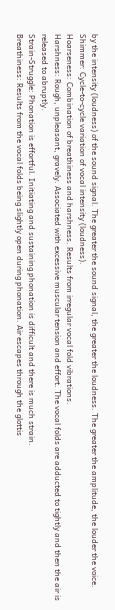by the intensity (loudness) of the sound signal. The greater the sound signal, the greater the loudness. The greater the amplitude, the louder the voice.
Shimmer: Cycle-to-cycle variation of vocal intensity (loudness).
Hoarseness: Combination of breathiness and harshness. Results from irregular vocal fold vibrations.
Harshness: Rough, unpleasant, gravely. Associated with excessive muscular tension and effort. The vocal folds are adducted to tightly and then the air is released to abruptly.
Strain-Struggle: Phonation is effortful. Initiating and sustaining phonation is difficult and there is much strain.
Breathiness: Results from the vocal folds being slightly open during phonation. Air escapes through the glottis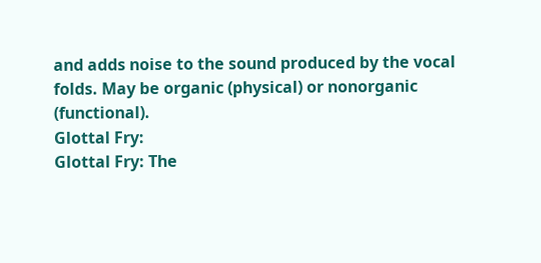and adds noise to the sound produced by the vocal folds. May be organic (physical) or nonorganic (functional).
Glottal Fry:
Glottal Fry: The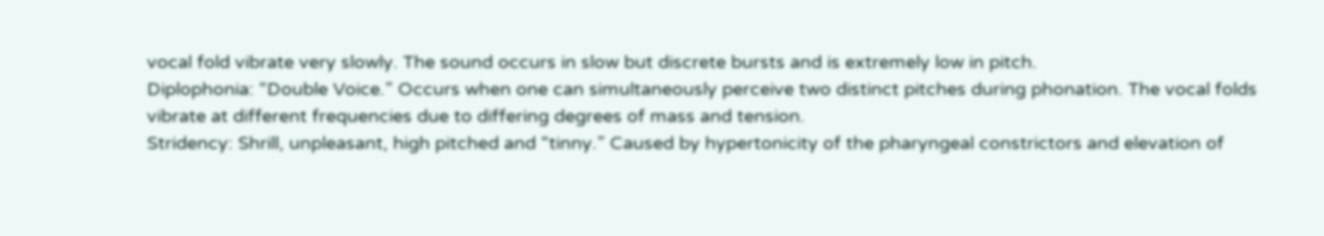vocal fold vibrate very slowly. The sound occurs in slow but discrete bursts and is extremely low in pitch.
Diplophonia: “Double Voice.” Occurs when one can simultaneously perceive two distinct pitches during phonation. The vocal folds vibrate at different frequencies due to differing degrees of mass and tension.
Stridency: Shrill, unpleasant, high pitched and “tinny.” Caused by hypertonicity of the pharyngeal constrictors and elevation of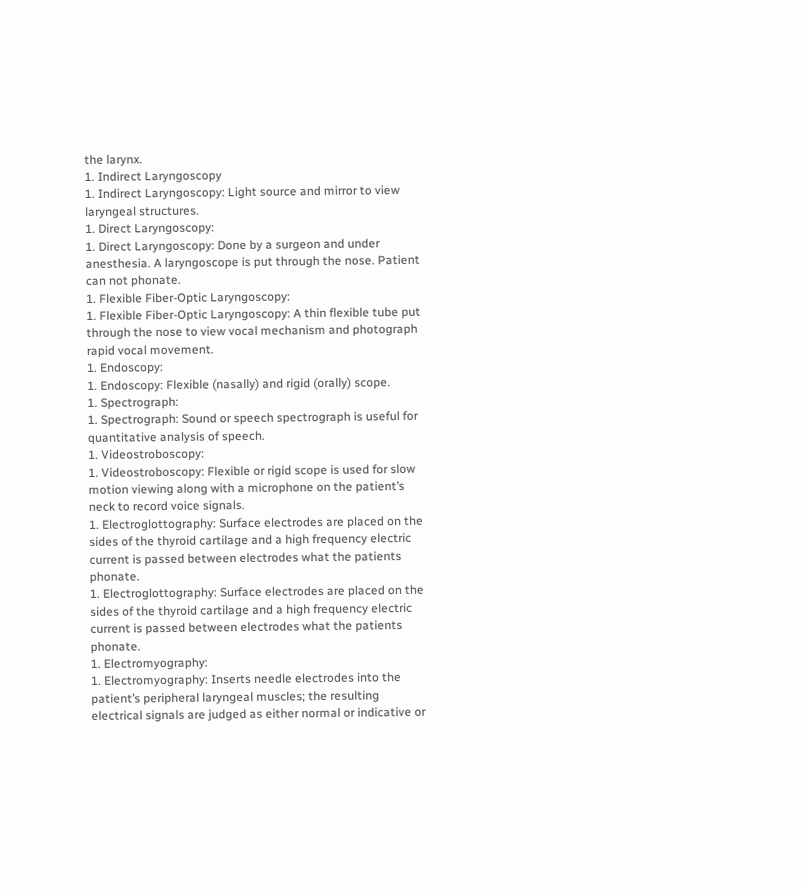the larynx.
1. Indirect Laryngoscopy
1. Indirect Laryngoscopy: Light source and mirror to view laryngeal structures.
1. Direct Laryngoscopy:
1. Direct Laryngoscopy: Done by a surgeon and under anesthesia. A laryngoscope is put through the nose. Patient can not phonate.
1. Flexible Fiber-Optic Laryngoscopy:
1. Flexible Fiber-Optic Laryngoscopy: A thin flexible tube put through the nose to view vocal mechanism and photograph rapid vocal movement.
1. Endoscopy:
1. Endoscopy: Flexible (nasally) and rigid (orally) scope.
1. Spectrograph:
1. Spectrograph: Sound or speech spectrograph is useful for quantitative analysis of speech.
1. Videostroboscopy:
1. Videostroboscopy: Flexible or rigid scope is used for slow motion viewing along with a microphone on the patient’s neck to record voice signals.
1. Electroglottography: Surface electrodes are placed on the sides of the thyroid cartilage and a high frequency electric current is passed between electrodes what the patients phonate.
1. Electroglottography: Surface electrodes are placed on the sides of the thyroid cartilage and a high frequency electric current is passed between electrodes what the patients phonate.
1. Electromyography:
1. Electromyography: Inserts needle electrodes into the patient’s peripheral laryngeal muscles; the resulting electrical signals are judged as either normal or indicative or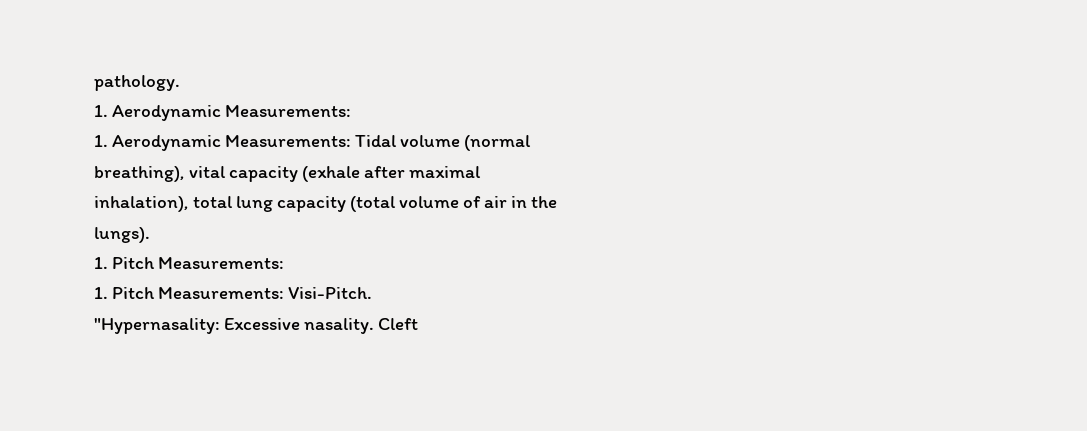pathology.
1. Aerodynamic Measurements:
1. Aerodynamic Measurements: Tidal volume (normal breathing), vital capacity (exhale after maximal inhalation), total lung capacity (total volume of air in the lungs).
1. Pitch Measurements:
1. Pitch Measurements: Visi-Pitch.
"Hypernasality: Excessive nasality. Cleft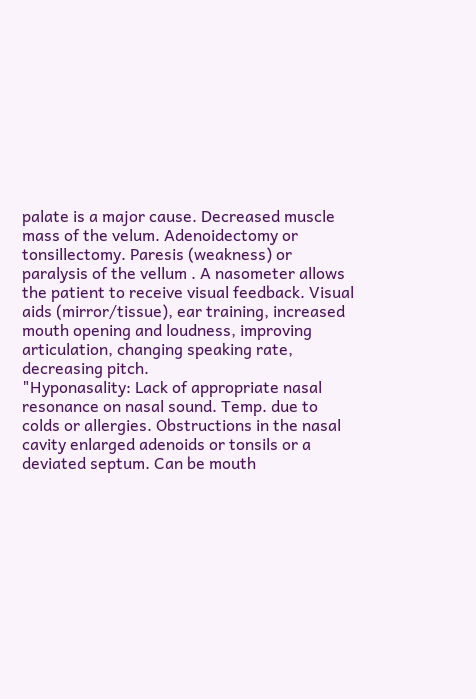palate is a major cause. Decreased muscle mass of the velum. Adenoidectomy or tonsillectomy. Paresis (weakness) or paralysis of the vellum . A nasometer allows the patient to receive visual feedback. Visual aids (mirror/tissue), ear training, increased mouth opening and loudness, improving articulation, changing speaking rate, decreasing pitch.
"Hyponasality: Lack of appropriate nasal resonance on nasal sound. Temp. due to colds or allergies. Obstructions in the nasal cavity enlarged adenoids or tonsils or a deviated septum. Can be mouth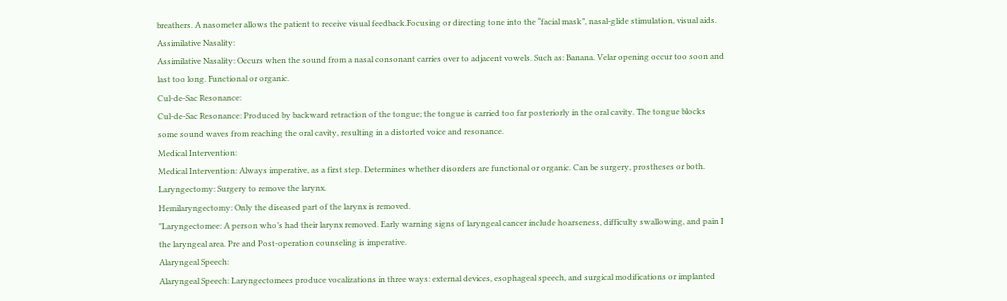breathers. A nasometer allows the patient to receive visual feedback.Focusing or directing tone into the “facial mask”, nasal-glide stimulation, visual aids.
Assimilative Nasality:
Assimilative Nasality: Occurs when the sound from a nasal consonant carries over to adjacent vowels. Such as: Banana. Velar opening occur too soon and last too long. Functional or organic.
Cul-de-Sac Resonance:
Cul-de-Sac Resonance: Produced by backward retraction of the tongue; the tongue is carried too far posteriorly in the oral cavity. The tongue blocks some sound waves from reaching the oral cavity, resulting in a distorted voice and resonance.
Medical Intervention:
Medical Intervention: Always imperative, as a first step. Determines whether disorders are functional or organic. Can be surgery, prostheses or both.
Laryngectomy: Surgery to remove the larynx.
Hemilaryngectomy: Only the diseased part of the larynx is removed.
"Laryngectomee: A person who’s had their larynx removed. Early warning signs of laryngeal cancer include hoarseness, difficulty swallowing, and pain I the laryngeal area. Pre and Post-operation counseling is imperative.
Alaryngeal Speech:
Alaryngeal Speech: Laryngectomees produce vocalizations in three ways: external devices, esophageal speech, and surgical modifications or implanted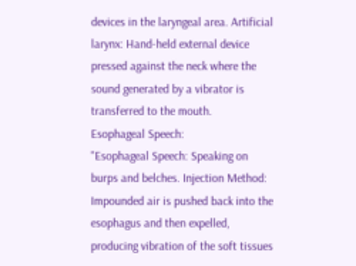devices in the laryngeal area. Artificial larynx: Hand-held external device pressed against the neck where the sound generated by a vibrator is transferred to the mouth.
Esophageal Speech:
"Esophageal Speech: Speaking on burps and belches. Injection Method: Impounded air is pushed back into the esophagus and then expelled, producing vibration of the soft tissues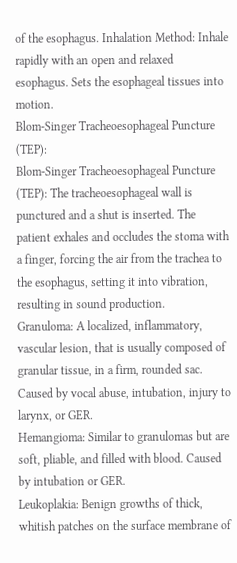of the esophagus. Inhalation Method: Inhale rapidly with an open and relaxed esophagus. Sets the esophageal tissues into motion.
Blom-Singer Tracheoesophageal Puncture (TEP):
Blom-Singer Tracheoesophageal Puncture (TEP): The tracheoesophageal wall is punctured and a shut is inserted. The patient exhales and occludes the stoma with a finger, forcing the air from the trachea to the esophagus, setting it into vibration, resulting in sound production.
Granuloma: A localized, inflammatory, vascular lesion, that is usually composed of granular tissue, in a firm, rounded sac. Caused by vocal abuse, intubation, injury to larynx, or GER.
Hemangioma: Similar to granulomas but are soft, pliable, and filled with blood. Caused by intubation or GER.
Leukoplakia: Benign growths of thick, whitish patches on the surface membrane of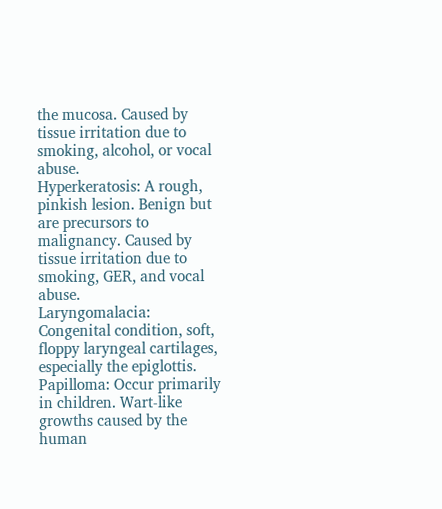the mucosa. Caused by tissue irritation due to smoking, alcohol, or vocal abuse.
Hyperkeratosis: A rough, pinkish lesion. Benign but are precursors to malignancy. Caused by tissue irritation due to smoking, GER, and vocal abuse.
Laryngomalacia: Congenital condition, soft, floppy laryngeal cartilages, especially the epiglottis.
Papilloma: Occur primarily in children. Wart-like growths caused by the human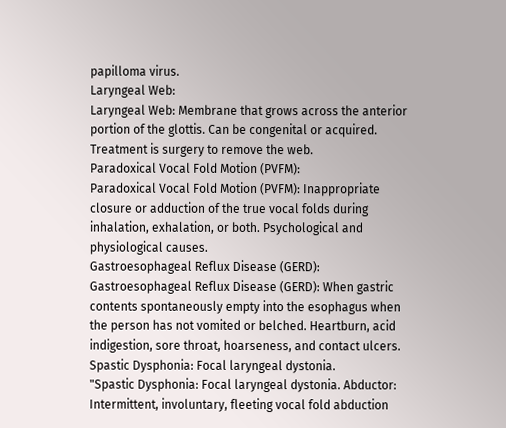papilloma virus.
Laryngeal Web:
Laryngeal Web: Membrane that grows across the anterior portion of the glottis. Can be congenital or acquired. Treatment is surgery to remove the web.
Paradoxical Vocal Fold Motion (PVFM):
Paradoxical Vocal Fold Motion (PVFM): Inappropriate closure or adduction of the true vocal folds during inhalation, exhalation, or both. Psychological and physiological causes.
Gastroesophageal Reflux Disease (GERD):
Gastroesophageal Reflux Disease (GERD): When gastric contents spontaneously empty into the esophagus when the person has not vomited or belched. Heartburn, acid indigestion, sore throat, hoarseness, and contact ulcers.
Spastic Dysphonia: Focal laryngeal dystonia.
"Spastic Dysphonia: Focal laryngeal dystonia. Abductor: Intermittent, involuntary, fleeting vocal fold abduction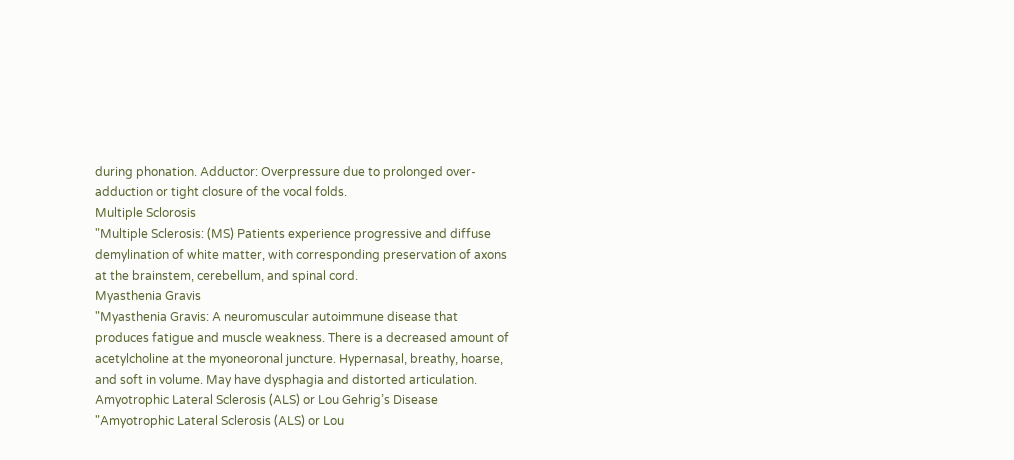during phonation. Adductor: Overpressure due to prolonged over-adduction or tight closure of the vocal folds.
Multiple Sclorosis
"Multiple Sclerosis: (MS) Patients experience progressive and diffuse demylination of white matter, with corresponding preservation of axons at the brainstem, cerebellum, and spinal cord.
Myasthenia Gravis
"Myasthenia Gravis: A neuromuscular autoimmune disease that produces fatigue and muscle weakness. There is a decreased amount of acetylcholine at the myoneoronal juncture. Hypernasal, breathy, hoarse, and soft in volume. May have dysphagia and distorted articulation.
Amyotrophic Lateral Sclerosis (ALS) or Lou Gehrig’s Disease
"Amyotrophic Lateral Sclerosis (ALS) or Lou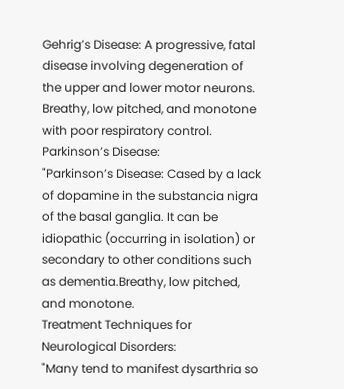Gehrig’s Disease: A progressive, fatal disease involving degeneration of the upper and lower motor neurons. Breathy, low pitched, and monotone with poor respiratory control.
Parkinson’s Disease:
"Parkinson’s Disease: Cased by a lack of dopamine in the substancia nigra of the basal ganglia. It can be idiopathic (occurring in isolation) or secondary to other conditions such as dementia.Breathy, low pitched, and monotone.
Treatment Techniques for Neurological Disorders:
"Many tend to manifest dysarthria so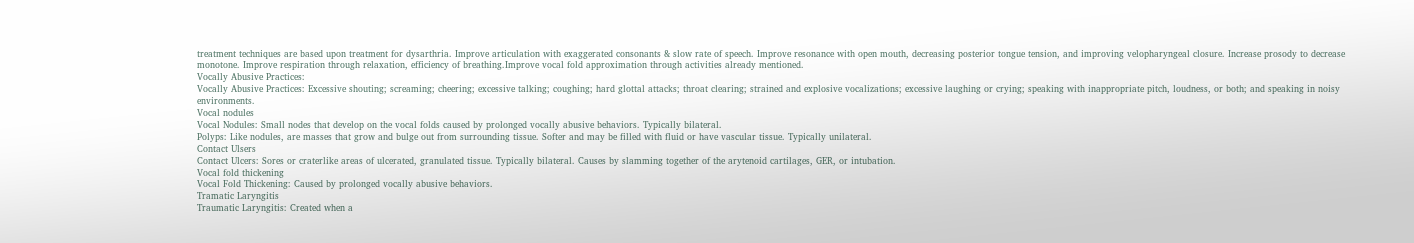treatment techniques are based upon treatment for dysarthria. Improve articulation with exaggerated consonants & slow rate of speech. Improve resonance with open mouth, decreasing posterior tongue tension, and improving velopharyngeal closure. Increase prosody to decrease monotone. Improve respiration through relaxation, efficiency of breathing.Improve vocal fold approximation through activities already mentioned.
Vocally Abusive Practices:
Vocally Abusive Practices: Excessive shouting; screaming; cheering; excessive talking; coughing; hard glottal attacks; throat clearing; strained and explosive vocalizations; excessive laughing or crying; speaking with inappropriate pitch, loudness, or both; and speaking in noisy environments.
Vocal nodules
Vocal Nodules: Small nodes that develop on the vocal folds caused by prolonged vocally abusive behaviors. Typically bilateral.
Polyps: Like nodules, are masses that grow and bulge out from surrounding tissue. Softer and may be filled with fluid or have vascular tissue. Typically unilateral.
Contact Ulsers
Contact Ulcers: Sores or craterlike areas of ulcerated, granulated tissue. Typically bilateral. Causes by slamming together of the arytenoid cartilages, GER, or intubation.
Vocal fold thickening
Vocal Fold Thickening: Caused by prolonged vocally abusive behaviors.
Tramatic Laryngitis
Traumatic Laryngitis: Created when a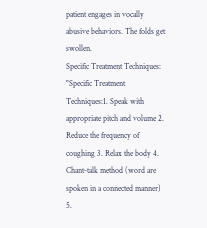patient engages in vocally abusive behaviors. The folds get swollen.
Specific Treatment Techniques:
"Specific Treatment Techniques:1. Speak with appropriate pitch and volume 2. Reduce the frequency of coughing 3. Relax the body 4. Chant-talk method (word are spoken in a connected manner) 5.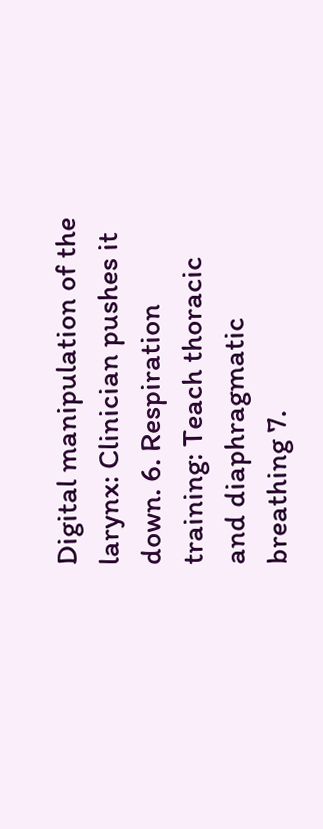Digital manipulation of the larynx: Clinician pushes it down. 6. Respiration training: Teach thoracic and diaphragmatic breathing 7.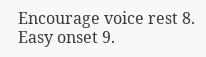Encourage voice rest 8. Easy onset 9.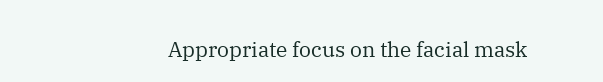Appropriate focus on the facial mask